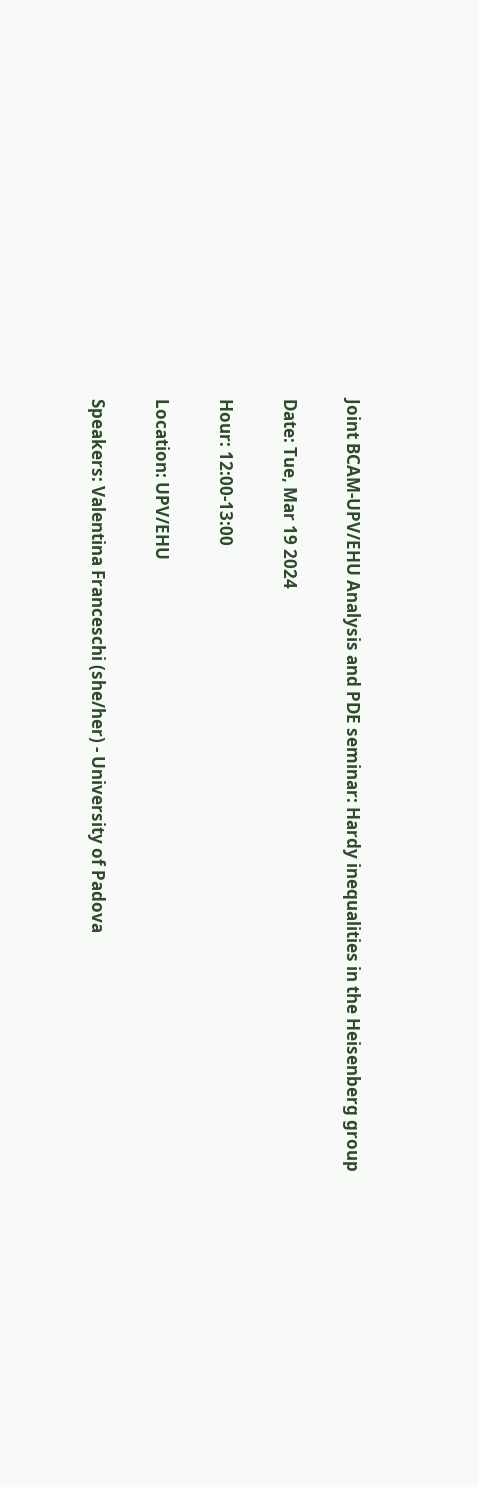Joint BCAM-UPV/EHU Analysis and PDE seminar: Hardy inequalities in the Heisenberg group

Date: Tue, Mar 19 2024

Hour: 12:00-13:00

Location: UPV/EHU

Speakers: Valentina Franceschi (she/her) - University of Padova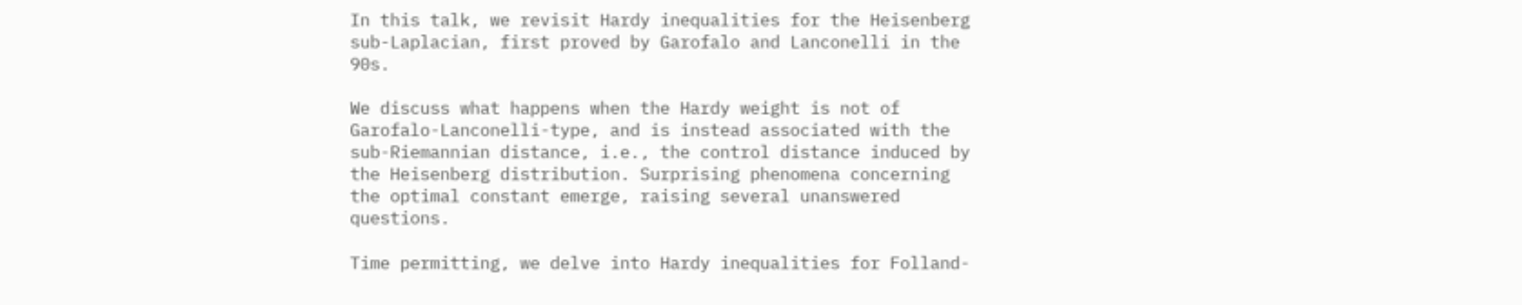In this talk, we revisit Hardy inequalities for the Heisenberg sub-Laplacian, first proved by Garofalo and Lanconelli in the 90s.

We discuss what happens when the Hardy weight is not of Garofalo-Lanconelli-type, and is instead associated with the sub-Riemannian distance, i.e., the control distance induced by the Heisenberg distribution. Surprising phenomena concerning the optimal constant emerge, raising several unanswered questions.

Time permitting, we delve into Hardy inequalities for Folland-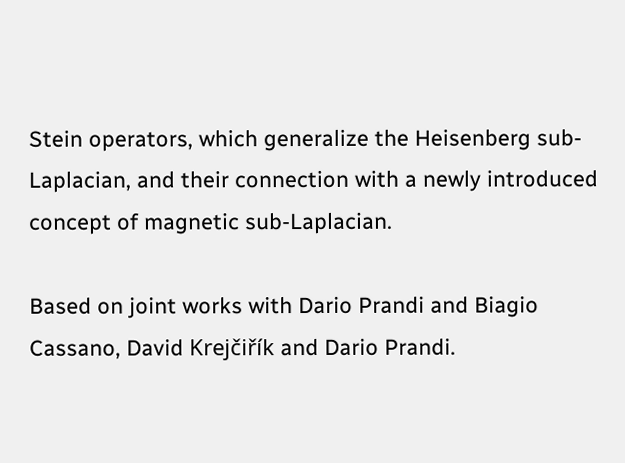Stein operators, which generalize the Heisenberg sub-Laplacian, and their connection with a newly introduced concept of magnetic sub-Laplacian.

Based on joint works with Dario Prandi and Biagio Cassano, David Krejčiřík and Dario Prandi.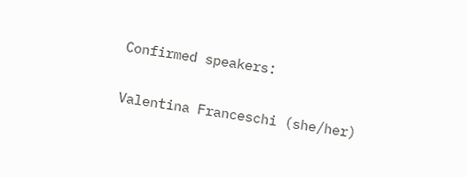Confirmed speakers:

Valentina Franceschi (she/her)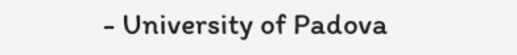- University of Padova